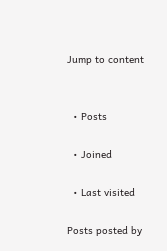Jump to content


  • Posts

  • Joined

  • Last visited

Posts posted by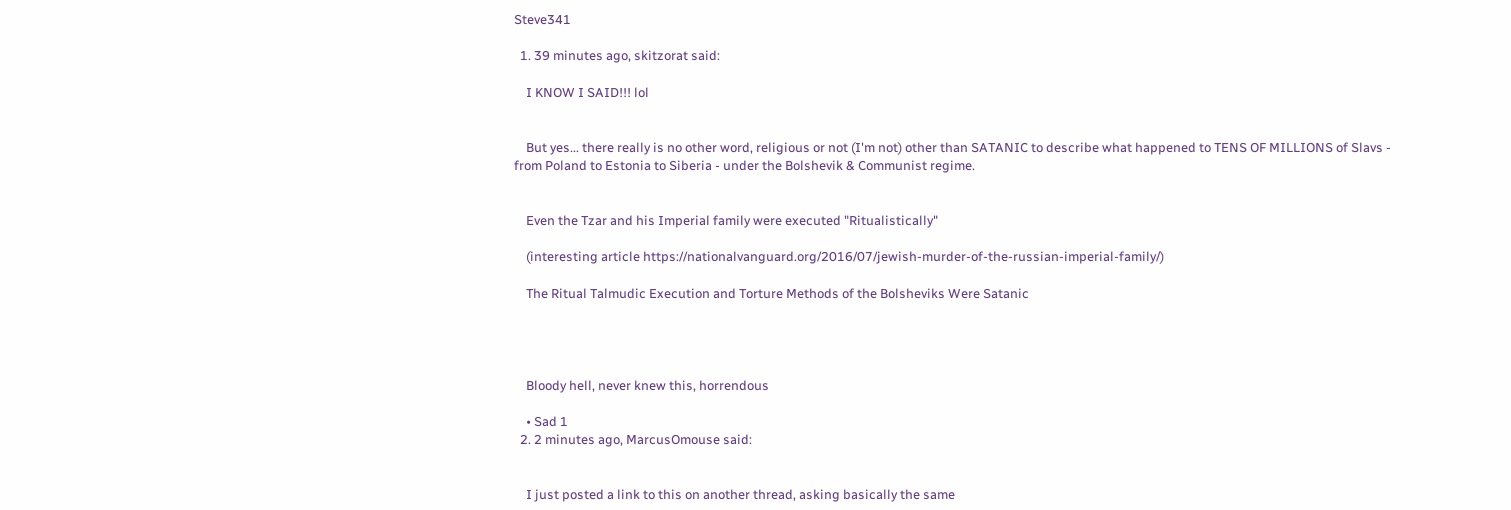Steve341

  1. 39 minutes ago, skitzorat said:

    I KNOW I SAID!!! lol


    But yes... there really is no other word, religious or not (I'm not) other than SATANIC to describe what happened to TENS OF MILLIONS of Slavs - from Poland to Estonia to Siberia - under the Bolshevik & Communist regime.


    Even the Tzar and his Imperial family were executed "Ritualistically"

    (interesting article https://nationalvanguard.org/2016/07/jewish-murder-of-the-russian-imperial-family/)

    The Ritual Talmudic Execution and Torture Methods of the Bolsheviks Were Satanic




    Bloody hell, never knew this, horrendous

    • Sad 1
  2. 2 minutes ago, MarcusOmouse said:


    I just posted a link to this on another thread, asking basically the same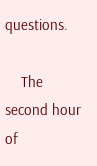questions.

    The second hour of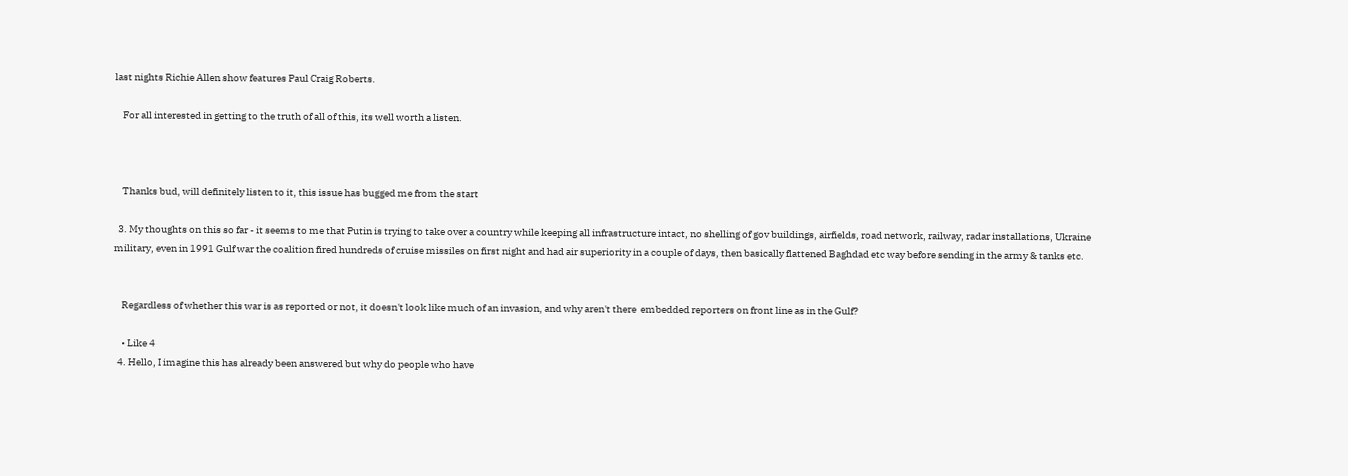last nights Richie Allen show features Paul Craig Roberts.

    For all interested in getting to the truth of all of this, its well worth a listen.



    Thanks bud, will definitely listen to it, this issue has bugged me from the start

  3. My thoughts on this so far - it seems to me that Putin is trying to take over a country while keeping all infrastructure intact, no shelling of gov buildings, airfields, road network, railway, radar installations, Ukraine military, even in 1991 Gulf war the coalition fired hundreds of cruise missiles on first night and had air superiority in a couple of days, then basically flattened Baghdad etc way before sending in the army & tanks etc.


    Regardless of whether this war is as reported or not, it doesn't look like much of an invasion, and why aren't there  embedded reporters on front line as in the Gulf?

    • Like 4
  4. Hello, I imagine this has already been answered but why do people who have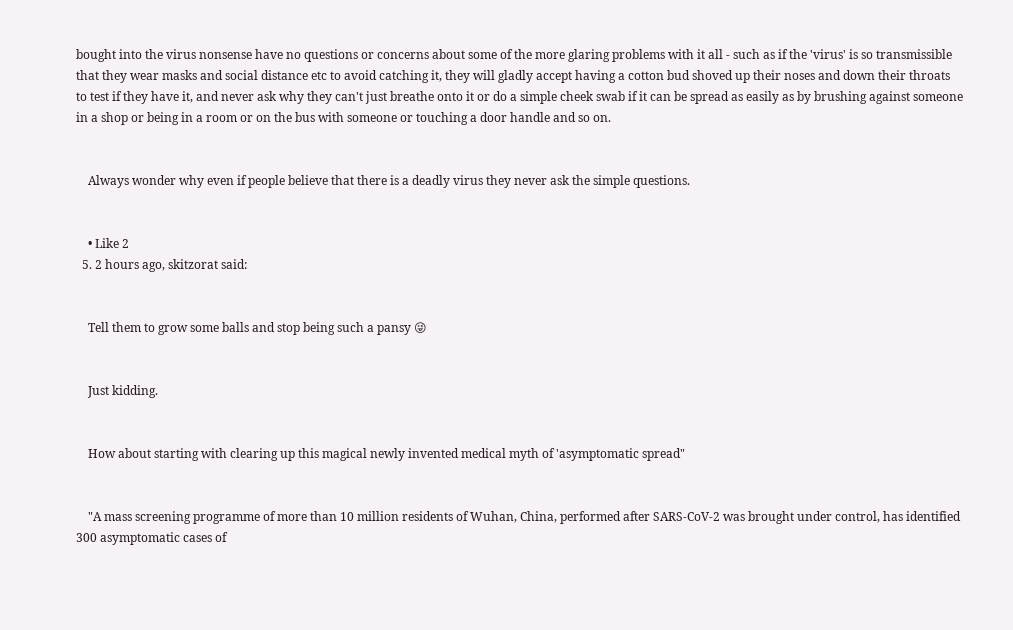bought into the virus nonsense have no questions or concerns about some of the more glaring problems with it all - such as if the 'virus' is so transmissible that they wear masks and social distance etc to avoid catching it, they will gladly accept having a cotton bud shoved up their noses and down their throats to test if they have it, and never ask why they can't just breathe onto it or do a simple cheek swab if it can be spread as easily as by brushing against someone in a shop or being in a room or on the bus with someone or touching a door handle and so on.


    Always wonder why even if people believe that there is a deadly virus they never ask the simple questions.


    • Like 2
  5. 2 hours ago, skitzorat said:


    Tell them to grow some balls and stop being such a pansy 😜


    Just kidding.


    How about starting with clearing up this magical newly invented medical myth of 'asymptomatic spread"


    "A mass screening programme of more than 10 million residents of Wuhan, China, performed after SARS-CoV-2 was brought under control, has identified 300 asymptomatic cases of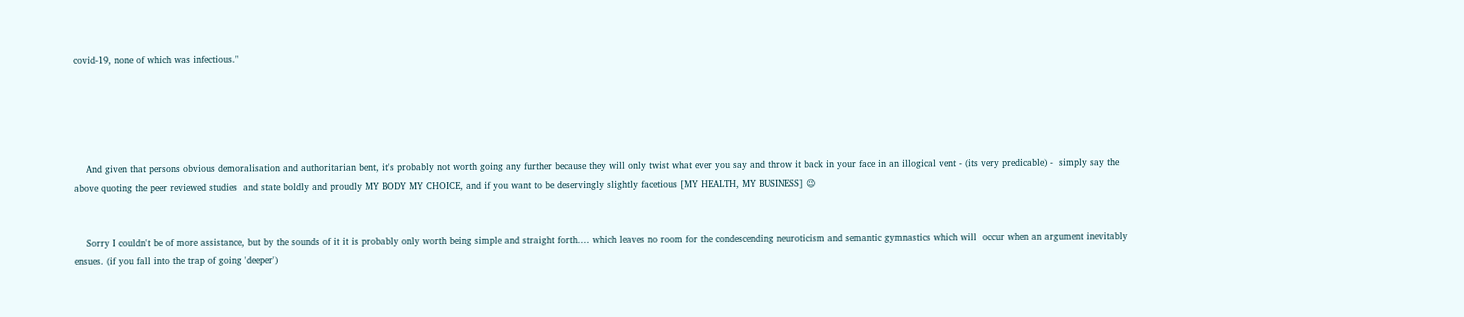covid-19, none of which was infectious."





    And given that persons obvious demoralisation and authoritarian bent, it's probably not worth going any further because they will only twist what ever you say and throw it back in your face in an illogical vent - (its very predicable) -  simply say the above quoting the peer reviewed studies  and state boldly and proudly MY BODY MY CHOICE, and if you want to be deservingly slightly facetious [MY HEALTH, MY BUSINESS] 😉


    Sorry I couldn't be of more assistance, but by the sounds of it it is probably only worth being simple and straight forth.... which leaves no room for the condescending neuroticism and semantic gymnastics which will  occur when an argument inevitably ensues. (if you fall into the trap of going 'deeper')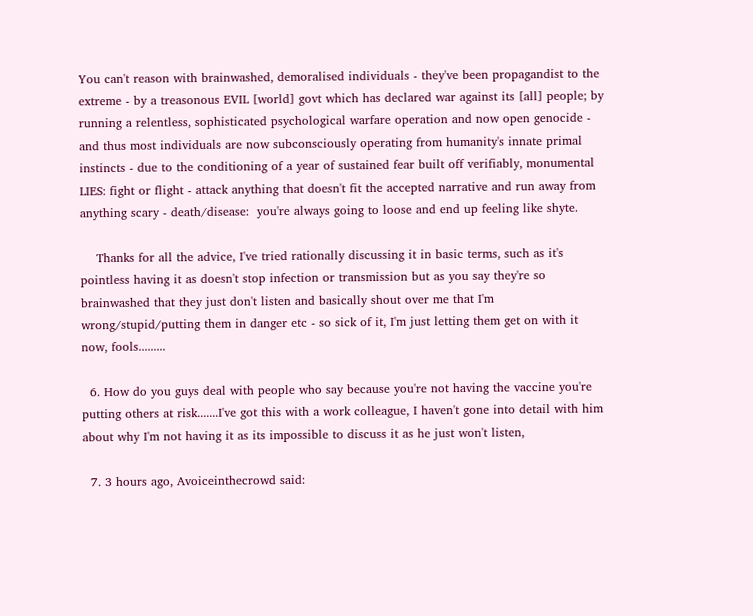You can't reason with brainwashed, demoralised individuals - they've been propagandist to the extreme - by a treasonous EVIL [world] govt which has declared war against its [all] people; by running a relentless, sophisticated psychological warfare operation and now open genocide - and thus most individuals are now subconsciously operating from humanity's innate primal instincts - due to the conditioning of a year of sustained fear built off verifiably, monumental LIES: fight or flight - attack anything that doesn't fit the accepted narrative and run away from anything scary - death/disease:  you're always going to loose and end up feeling like shyte.

    Thanks for all the advice, I've tried rationally discussing it in basic terms, such as it's pointless having it as doesn't stop infection or transmission but as you say they're so brainwashed that they just don't listen and basically shout over me that I'm wrong/stupid/putting them in danger etc - so sick of it, I'm just letting them get on with it now, fools.........

  6. How do you guys deal with people who say because you're not having the vaccine you're putting others at risk.......I've got this with a work colleague, I haven't gone into detail with him about why I'm not having it as its impossible to discuss it as he just won't listen,

  7. 3 hours ago, Avoiceinthecrowd said: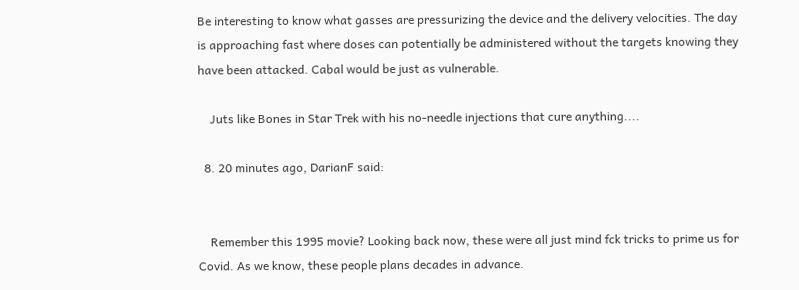Be interesting to know what gasses are pressurizing the device and the delivery velocities. The day is approaching fast where doses can potentially be administered without the targets knowing they have been attacked. Cabal would be just as vulnerable.

    Juts like Bones in Star Trek with his no-needle injections that cure anything....

  8. 20 minutes ago, DarianF said:


    Remember this 1995 movie? Looking back now, these were all just mind fck tricks to prime us for Covid. As we know, these people plans decades in advance.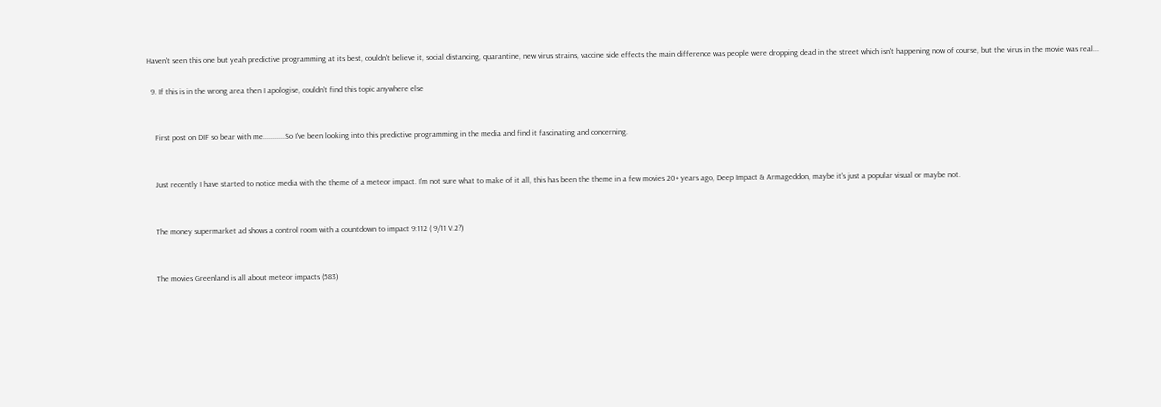Haven't seen this one but yeah predictive programming at its best, couldn't believe it, social distancing, quarantine, new virus strains, vaccine side effects the main difference was people were dropping dead in the street which isn't happening now of course, but the virus in the movie was real...

  9. If this is in the wrong area then I apologise, couldn't find this topic anywhere else


    First post on DIF so bear with me...........So I've been looking into this predictive programming in the media and find it fascinating and concerning.


    Just recently I have started to notice media with the theme of a meteor impact. I'm not sure what to make of it all, this has been the theme in a few movies 20+ years ago, Deep Impact & Armageddon, maybe it's just a popular visual or maybe not.


    The money supermarket ad shows a control room with a countdown to impact 9:112 ( 9/11 V.2?)


    The movies Greenland is all about meteor impacts (583)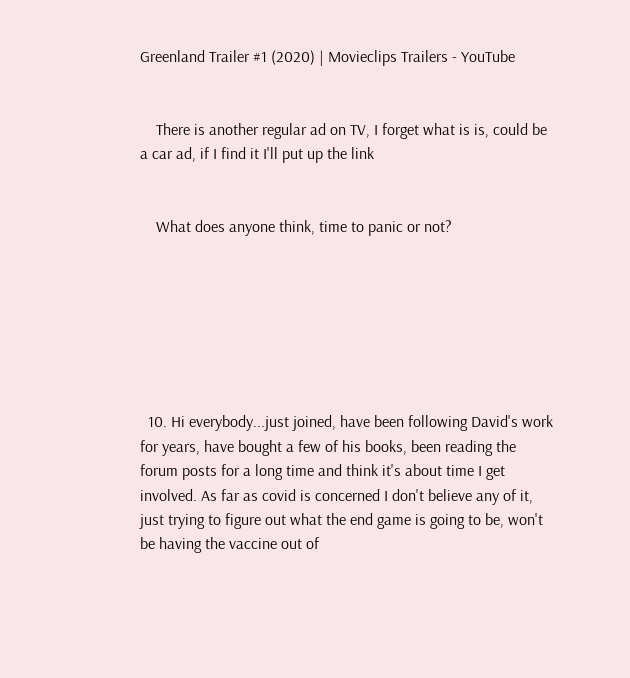Greenland Trailer #1 (2020) | Movieclips Trailers - YouTube


    There is another regular ad on TV, I forget what is is, could be a car ad, if I find it I'll put up the link


    What does anyone think, time to panic or not?







  10. Hi everybody...just joined, have been following David's work for years, have bought a few of his books, been reading the forum posts for a long time and think it's about time I get involved. As far as covid is concerned I don't believe any of it, just trying to figure out what the end game is going to be, won't be having the vaccine out of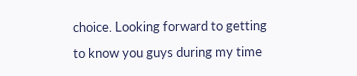choice. Looking forward to getting to know you guys during my time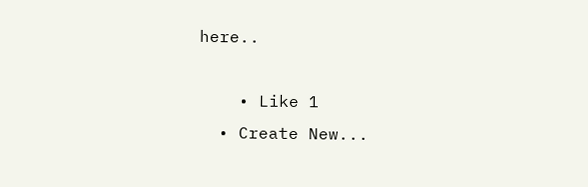here..

    • Like 1
  • Create New...